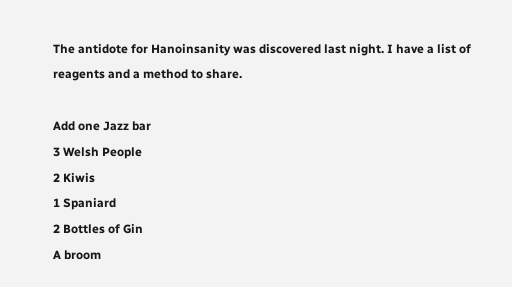The antidote for Hanoinsanity was discovered last night. I have a list of reagents and a method to share.

Add one Jazz bar
3 Welsh People
2 Kiwis
1 Spaniard
2 Bottles of Gin
A broom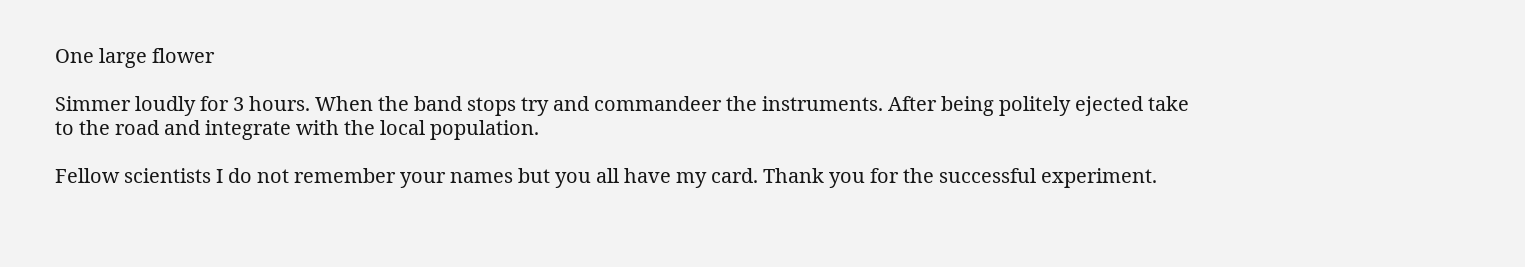One large flower

Simmer loudly for 3 hours. When the band stops try and commandeer the instruments. After being politely ejected take to the road and integrate with the local population.

Fellow scientists I do not remember your names but you all have my card. Thank you for the successful experiment.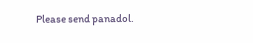Please send panadol.